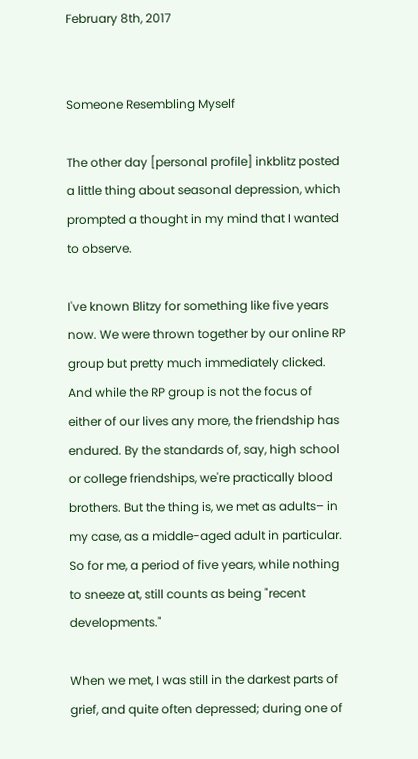February 8th, 2017


Someone Resembling Myself

The other day [personal profile] inkblitz posted a little thing about seasonal depression, which prompted a thought in my mind that I wanted to observe.

I've known Blitzy for something like five years now. We were thrown together by our online RP group but pretty much immediately clicked. And while the RP group is not the focus of either of our lives any more, the friendship has endured. By the standards of, say, high school or college friendships, we're practically blood brothers. But the thing is, we met as adults– in my case, as a middle-aged adult in particular. So for me, a period of five years, while nothing to sneeze at, still counts as being "recent developments."

When we met, I was still in the darkest parts of grief, and quite often depressed; during one of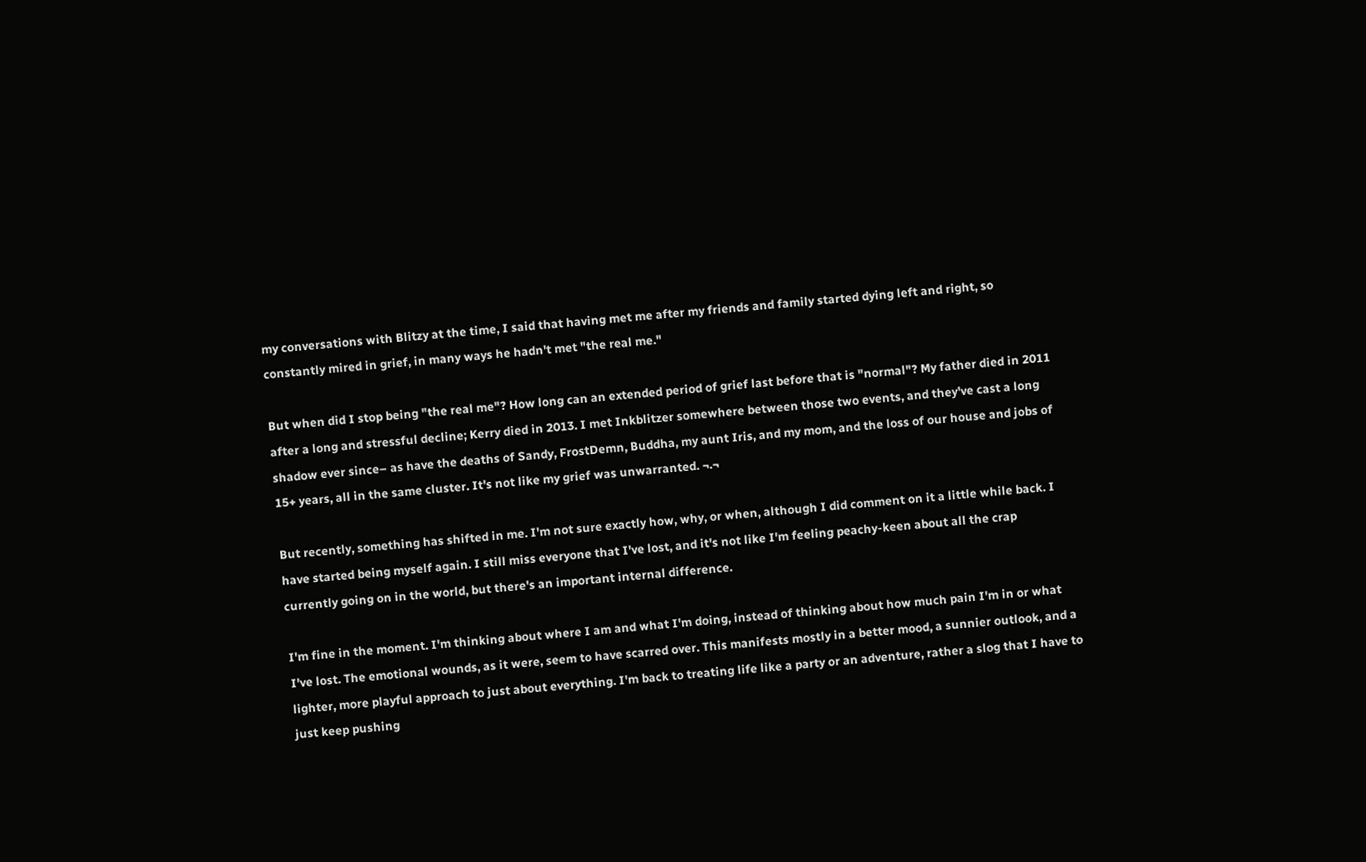my conversations with Blitzy at the time, I said that having met me after my friends and family started dying left and right, so constantly mired in grief, in many ways he hadn't met "the real me."

But when did I stop being "the real me"? How long can an extended period of grief last before that is "normal"? My father died in 2011 after a long and stressful decline; Kerry died in 2013. I met Inkblitzer somewhere between those two events, and they've cast a long shadow ever since– as have the deaths of Sandy, FrostDemn, Buddha, my aunt Iris, and my mom, and the loss of our house and jobs of 15+ years, all in the same cluster. It's not like my grief was unwarranted. ¬.¬

But recently, something has shifted in me. I'm not sure exactly how, why, or when, although I did comment on it a little while back. I have started being myself again. I still miss everyone that I've lost, and it's not like I'm feeling peachy-keen about all the crap currently going on in the world, but there's an important internal difference.

I'm fine in the moment. I'm thinking about where I am and what I'm doing, instead of thinking about how much pain I'm in or what I've lost. The emotional wounds, as it were, seem to have scarred over. This manifests mostly in a better mood, a sunnier outlook, and a lighter, more playful approach to just about everything. I'm back to treating life like a party or an adventure, rather a slog that I have to just keep pushing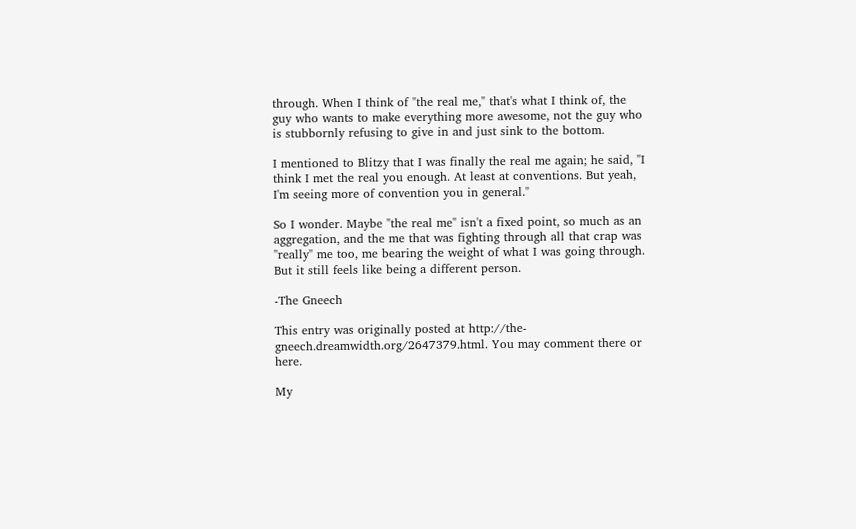through. When I think of "the real me," that's what I think of, the guy who wants to make everything more awesome, not the guy who is stubbornly refusing to give in and just sink to the bottom.

I mentioned to Blitzy that I was finally the real me again; he said, "I think I met the real you enough. At least at conventions. But yeah, I'm seeing more of convention you in general."

So I wonder. Maybe "the real me" isn't a fixed point, so much as an aggregation, and the me that was fighting through all that crap was "really" me too, me bearing the weight of what I was going through. But it still feels like being a different person.

-The Gneech

This entry was originally posted at http://the-gneech.dreamwidth.org/2647379.html. You may comment there or here.

My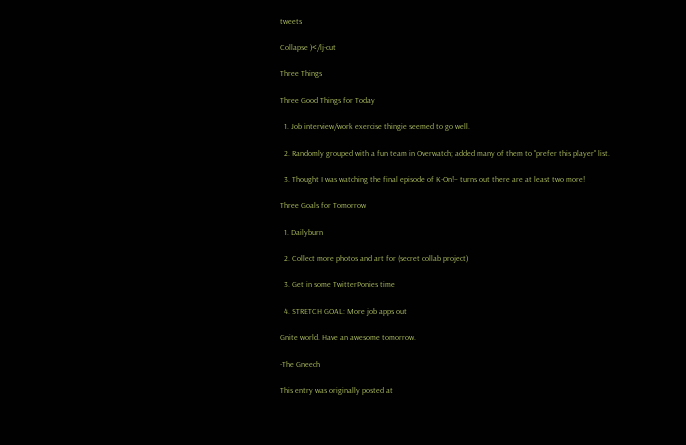tweets

Collapse )</lj-cut

Three Things

Three Good Things for Today

  1. Job interview/work exercise thingie seemed to go well.

  2. Randomly grouped with a fun team in Overwatch; added many of them to "prefer this player" list.

  3. Thought I was watching the final episode of K-On!– turns out there are at least two more!

Three Goals for Tomorrow

  1. Dailyburn

  2. Collect more photos and art for (secret collab project)

  3. Get in some TwitterPonies time

  4. STRETCH GOAL: More job apps out

Gnite world. Have an awesome tomorrow.

-The Gneech

This entry was originally posted at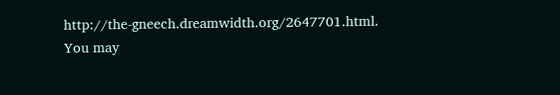http://the-gneech.dreamwidth.org/2647701.html. You may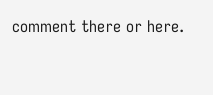comment there or here.